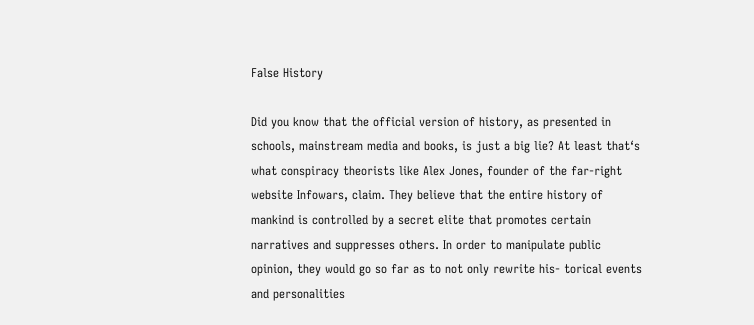False History

Did you know that the official version of history, as presented in schools, mainstream media and books, is just a big lie? At least that‘s what conspiracy theorists like Alex Jones, founder of the far-right website Infowars, claim. They believe that the entire history of mankind is controlled by a secret elite that promotes certain narratives and suppresses others. In order to manipulate public opinion, they would go so far as to not only rewrite his- torical events and personalities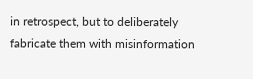in retrospect, but to deliberately fabricate them with misinformation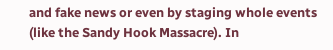and fake news or even by staging whole events (like the Sandy Hook Massacre). In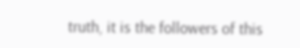truth, it is the followers of this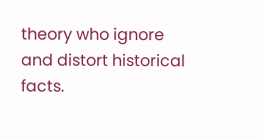theory who ignore and distort historical facts.